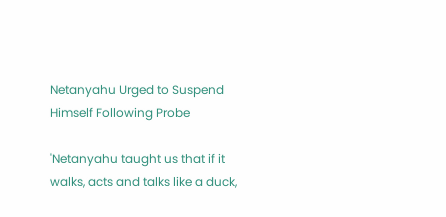Netanyahu Urged to Suspend Himself Following Probe

'Netanyahu taught us that if it walks, acts and talks like a duck,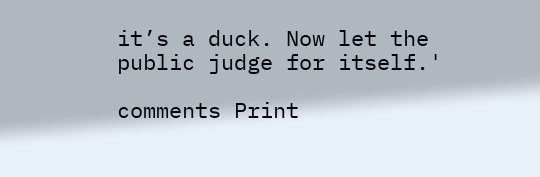it’s a duck. Now let the public judge for itself.'

comments Print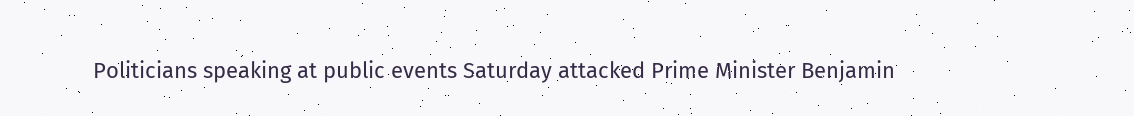Politicians speaking at public events Saturday attacked Prime Minister Benjamin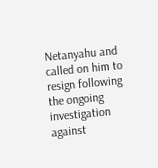Netanyahu and called on him to resign following the ongoing investigation against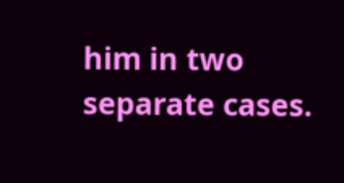him in two separate cases.